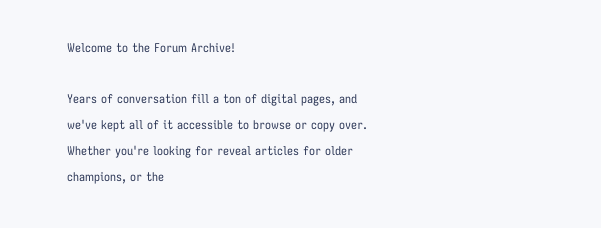Welcome to the Forum Archive!

Years of conversation fill a ton of digital pages, and we've kept all of it accessible to browse or copy over. Whether you're looking for reveal articles for older champions, or the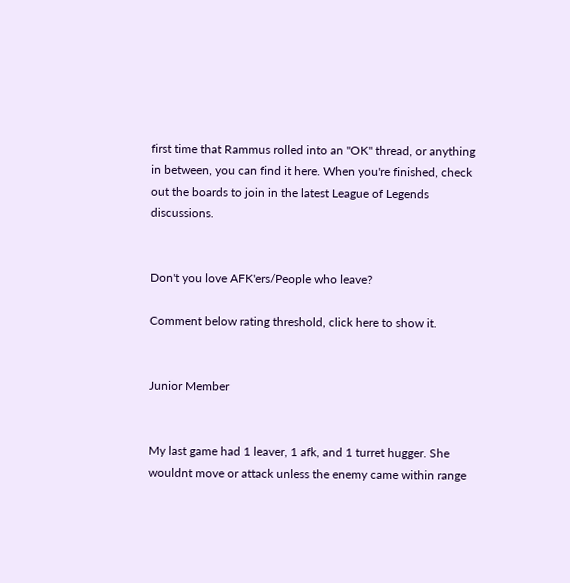first time that Rammus rolled into an "OK" thread, or anything in between, you can find it here. When you're finished, check out the boards to join in the latest League of Legends discussions.


Don't you love AFK'ers/People who leave?

Comment below rating threshold, click here to show it.


Junior Member


My last game had 1 leaver, 1 afk, and 1 turret hugger. She wouldnt move or attack unless the enemy came within range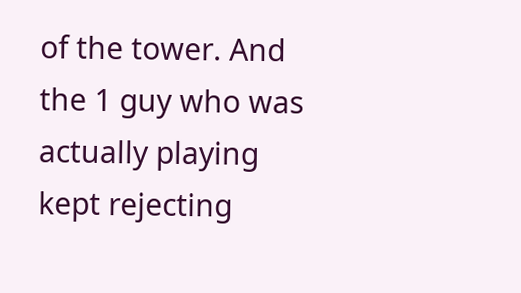of the tower. And the 1 guy who was actually playing kept rejecting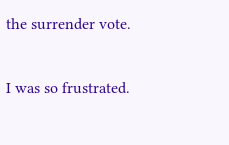the surrender vote.

I was so frustrated.